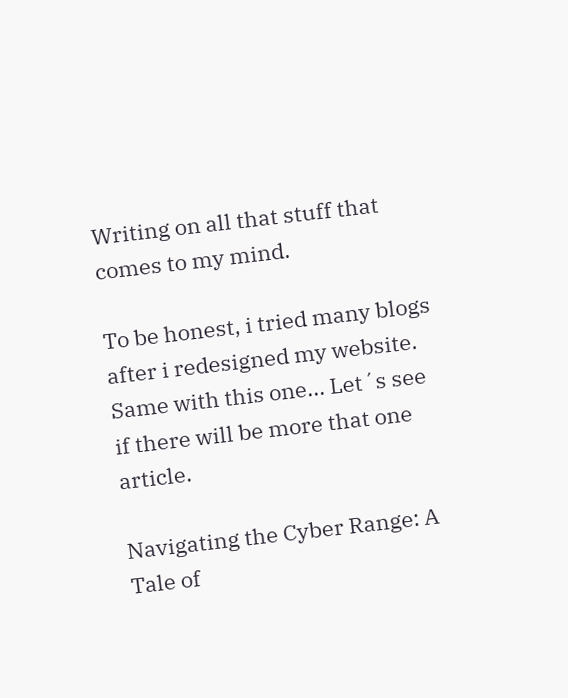Writing on all that stuff that comes to my mind.

To be honest, i tried many blogs after i redesigned my website. Same with this one... Let´s see if there will be more that one article.

Navigating the Cyber Range: A Tale of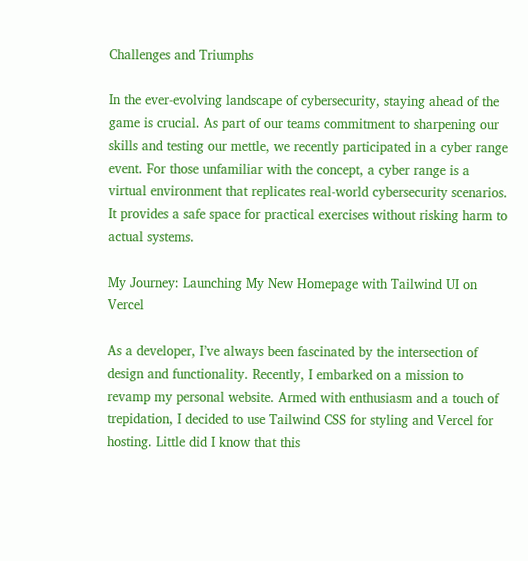Challenges and Triumphs

In the ever-evolving landscape of cybersecurity, staying ahead of the game is crucial. As part of our teams commitment to sharpening our skills and testing our mettle, we recently participated in a cyber range event. For those unfamiliar with the concept, a cyber range is a virtual environment that replicates real-world cybersecurity scenarios. It provides a safe space for practical exercises without risking harm to actual systems.

My Journey: Launching My New Homepage with Tailwind UI on Vercel

As a developer, I’ve always been fascinated by the intersection of design and functionality. Recently, I embarked on a mission to revamp my personal website. Armed with enthusiasm and a touch of trepidation, I decided to use Tailwind CSS for styling and Vercel for hosting. Little did I know that this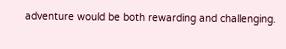adventure would be both rewarding and challenging.